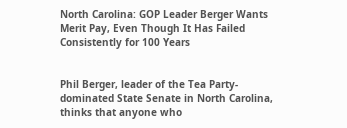North Carolina: GOP Leader Berger Wants Merit Pay, Even Though It Has Failed Consistently for 100 Years


Phil Berger, leader of the Tea Party-dominated State Senate in North Carolina, thinks that anyone who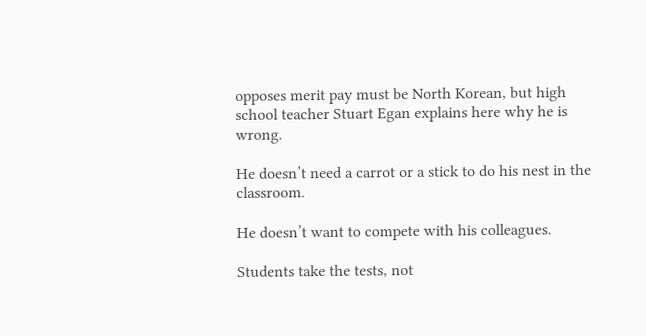opposes merit pay must be North Korean, but high school teacher Stuart Egan explains here why he is wrong.

He doesn’t need a carrot or a stick to do his nest in the classroom.

He doesn’t want to compete with his colleagues.

Students take the tests, not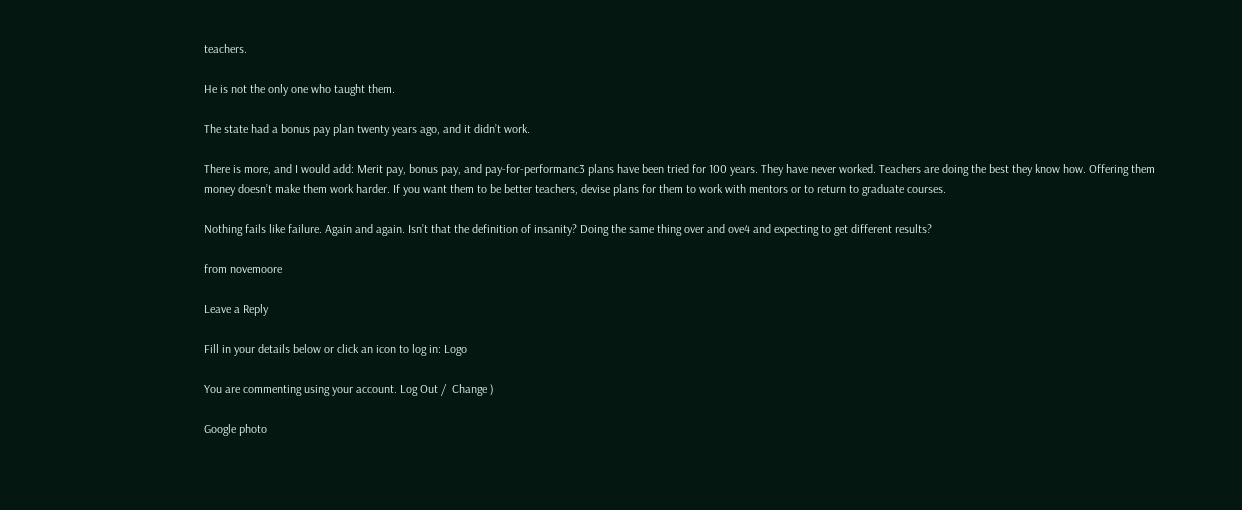teachers.

He is not the only one who taught them.

The state had a bonus pay plan twenty years ago, and it didn’t work.

There is more, and I would add: Merit pay, bonus pay, and pay-for-performanc3 plans have been tried for 100 years. They have never worked. Teachers are doing the best they know how. Offering them money doesn’t make them work harder. If you want them to be better teachers, devise plans for them to work with mentors or to return to graduate courses.

Nothing fails like failure. Again and again. Isn’t that the definition of insanity? Doing the same thing over and ove4 and expecting to get different results?

from novemoore

Leave a Reply

Fill in your details below or click an icon to log in: Logo

You are commenting using your account. Log Out /  Change )

Google photo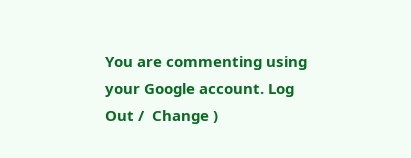You are commenting using your Google account. Log Out /  Change )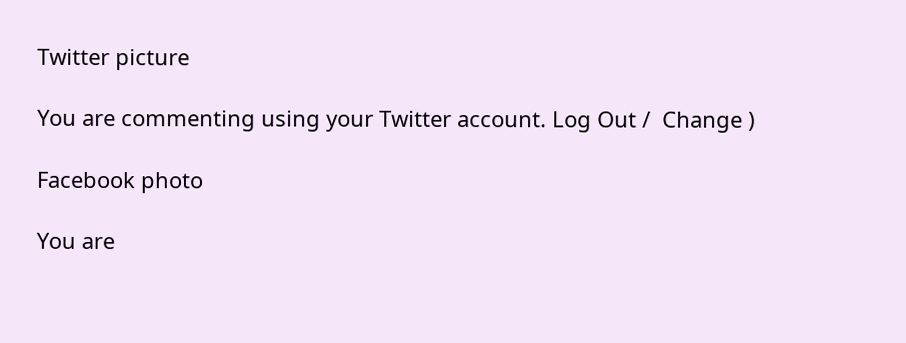Twitter picture

You are commenting using your Twitter account. Log Out /  Change )

Facebook photo

You are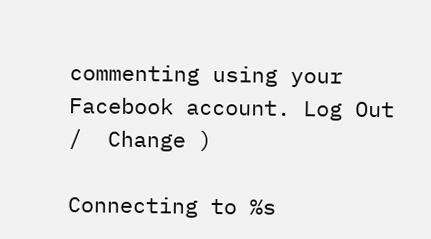commenting using your Facebook account. Log Out /  Change )

Connecting to %s